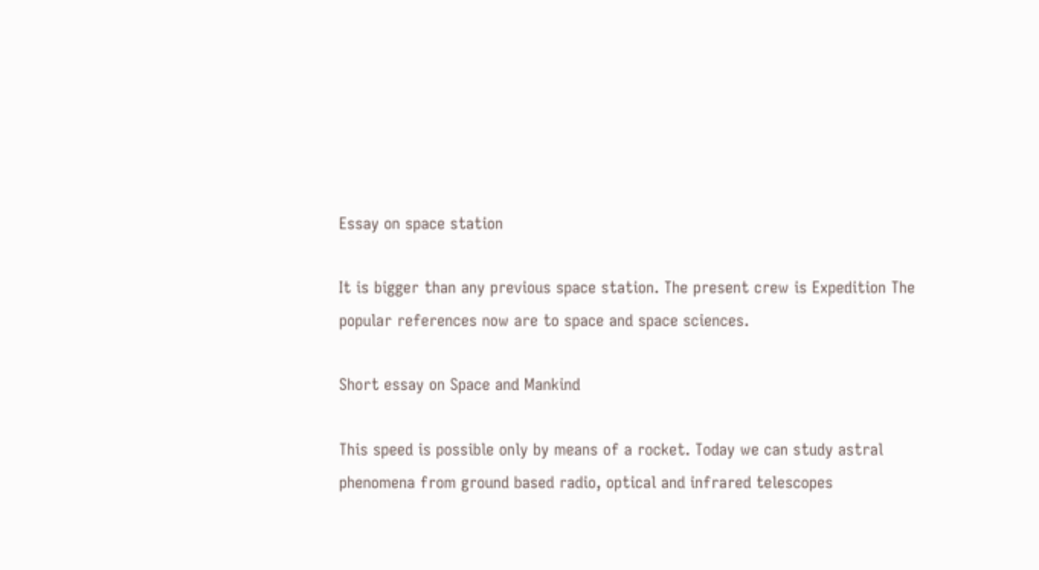Essay on space station

It is bigger than any previous space station. The present crew is Expedition The popular references now are to space and space sciences.

Short essay on Space and Mankind

This speed is possible only by means of a rocket. Today we can study astral phenomena from ground based radio, optical and infrared telescopes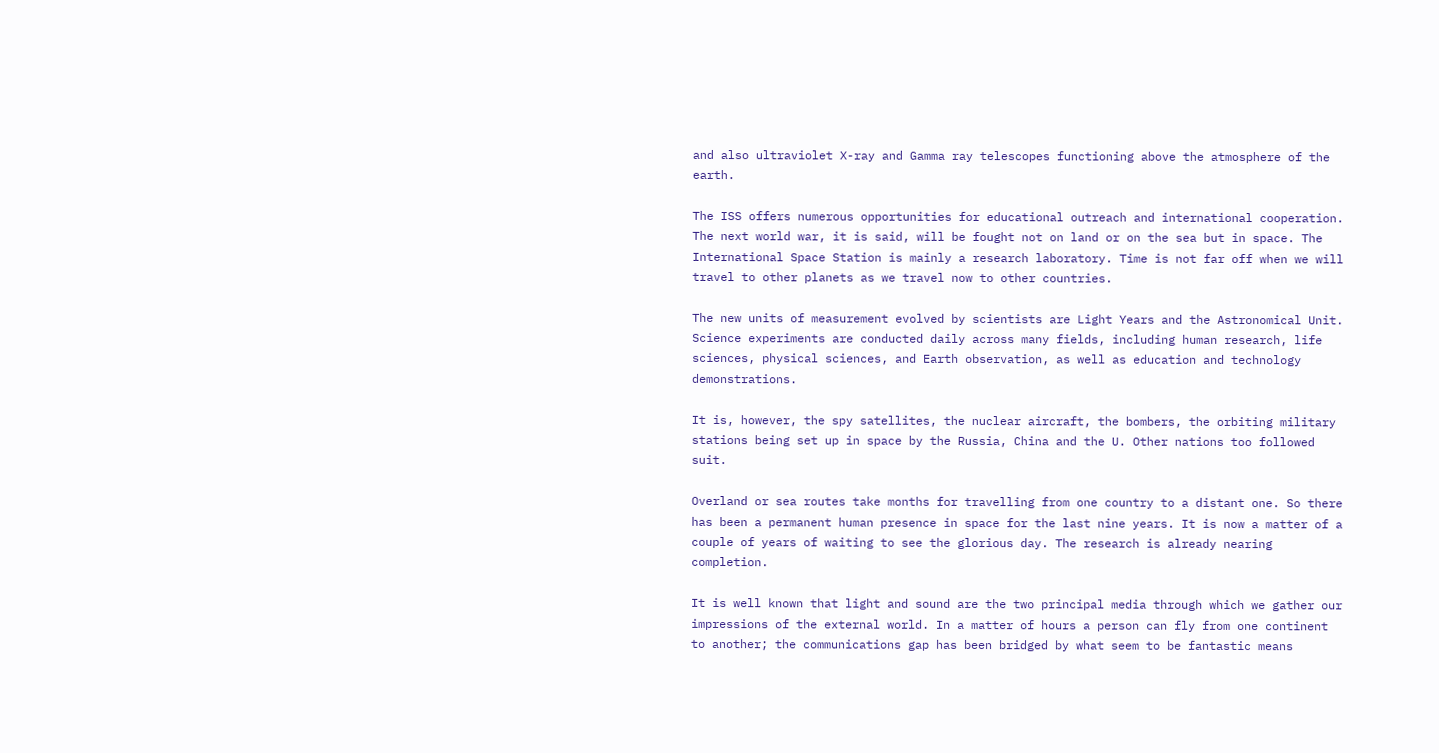and also ultraviolet X-ray and Gamma ray telescopes functioning above the atmosphere of the earth.

The ISS offers numerous opportunities for educational outreach and international cooperation. The next world war, it is said, will be fought not on land or on the sea but in space. The International Space Station is mainly a research laboratory. Time is not far off when we will travel to other planets as we travel now to other countries.

The new units of measurement evolved by scientists are Light Years and the Astronomical Unit. Science experiments are conducted daily across many fields, including human research, life sciences, physical sciences, and Earth observation, as well as education and technology demonstrations.

It is, however, the spy satellites, the nuclear aircraft, the bombers, the orbiting military stations being set up in space by the Russia, China and the U. Other nations too followed suit.

Overland or sea routes take months for travelling from one country to a distant one. So there has been a permanent human presence in space for the last nine years. It is now a matter of a couple of years of waiting to see the glorious day. The research is already nearing completion.

It is well known that light and sound are the two principal media through which we gather our impressions of the external world. In a matter of hours a person can fly from one continent to another; the communications gap has been bridged by what seem to be fantastic means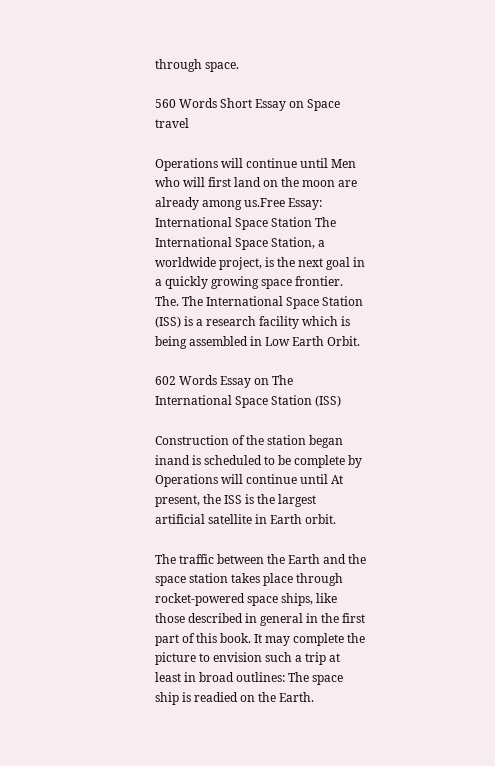through space.

560 Words Short Essay on Space travel

Operations will continue until Men who will first land on the moon are already among us.Free Essay: International Space Station The International Space Station, a worldwide project, is the next goal in a quickly growing space frontier. The. The International Space Station (ISS) is a research facility which is being assembled in Low Earth Orbit.

602 Words Essay on The International Space Station (ISS)

Construction of the station began inand is scheduled to be complete by Operations will continue until At present, the ISS is the largest artificial satellite in Earth orbit.

The traffic between the Earth and the space station takes place through rocket-powered space ships, like those described in general in the first part of this book. It may complete the picture to envision such a trip at least in broad outlines: The space ship is readied on the Earth.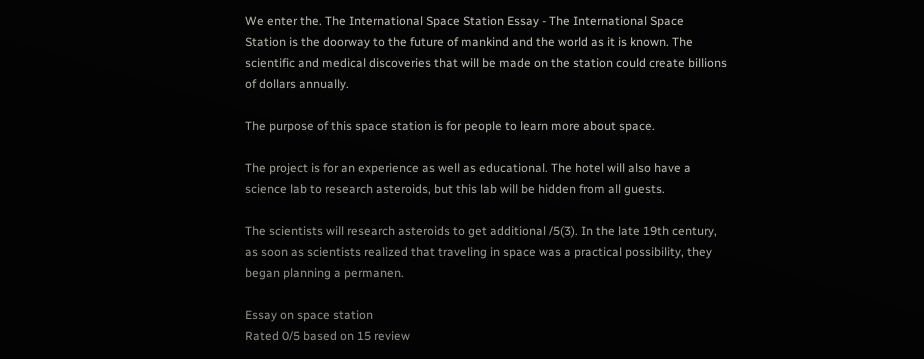We enter the. The International Space Station Essay - The International Space Station is the doorway to the future of mankind and the world as it is known. The scientific and medical discoveries that will be made on the station could create billions of dollars annually.

The purpose of this space station is for people to learn more about space.

The project is for an experience as well as educational. The hotel will also have a science lab to research asteroids, but this lab will be hidden from all guests.

The scientists will research asteroids to get additional /5(3). In the late 19th century, as soon as scientists realized that traveling in space was a practical possibility, they began planning a permanen.

Essay on space station
Rated 0/5 based on 15 review